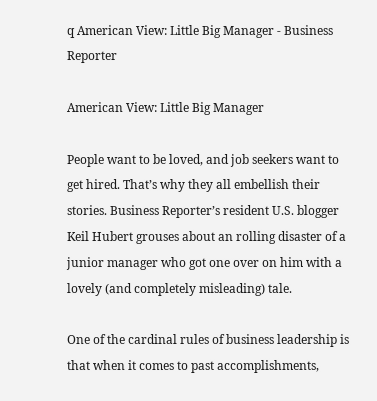q American View: Little Big Manager - Business Reporter

American View: Little Big Manager

People want to be loved, and job seekers want to get hired. That’s why they all embellish their stories. Business Reporter’s resident U.S. blogger Keil Hubert grouses about an rolling disaster of a junior manager who got one over on him with a lovely (and completely misleading) tale.

One of the cardinal rules of business leadership is that when it comes to past accomplishments,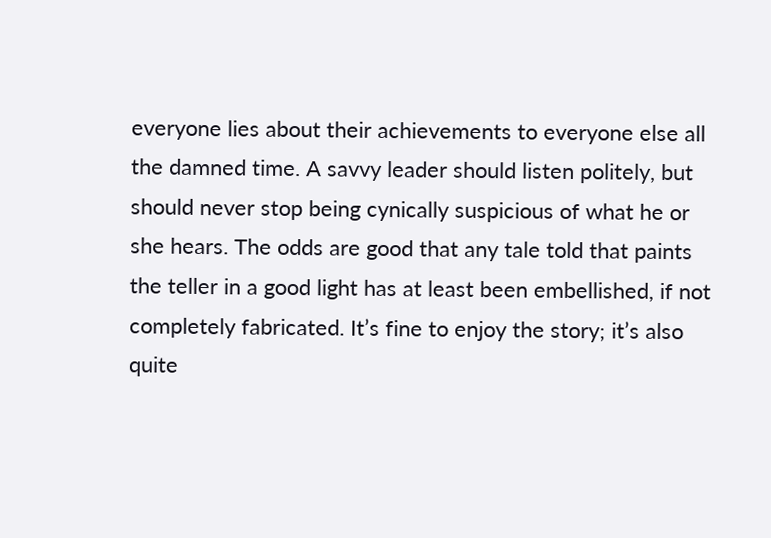everyone lies about their achievements to everyone else all the damned time. A savvy leader should listen politely, but should never stop being cynically suspicious of what he or she hears. The odds are good that any tale told that paints the teller in a good light has at least been embellished, if not completely fabricated. It’s fine to enjoy the story; it’s also quite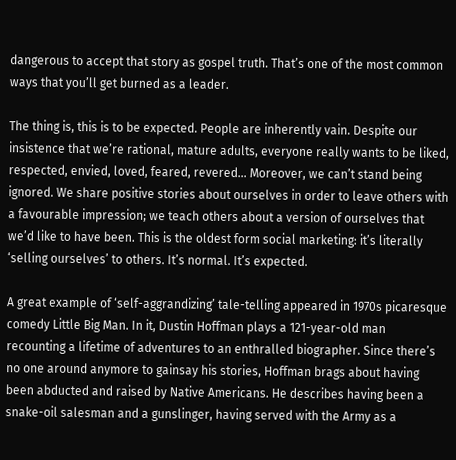dangerous to accept that story as gospel truth. That’s one of the most common ways that you’ll get burned as a leader.

The thing is, this is to be expected. People are inherently vain. Despite our insistence that we’re rational, mature adults, everyone really wants to be liked, respected, envied, loved, feared, revered… Moreover, we can’t stand being ignored. We share positive stories about ourselves in order to leave others with a favourable impression; we teach others about a version of ourselves that we’d like to have been. This is the oldest form social marketing: it’s literally ‘selling ourselves’ to others. It’s normal. It’s expected.

A great example of ‘self-aggrandizing’ tale-telling appeared in 1970s picaresque comedy Little Big Man. In it, Dustin Hoffman plays a 121-year-old man recounting a lifetime of adventures to an enthralled biographer. Since there’s no one around anymore to gainsay his stories, Hoffman brags about having been abducted and raised by Native Americans. He describes having been a snake-oil salesman and a gunslinger, having served with the Army as a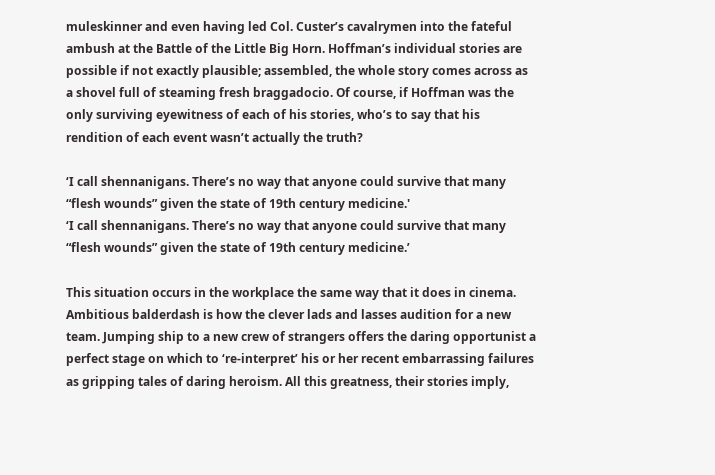muleskinner and even having led Col. Custer’s cavalrymen into the fateful ambush at the Battle of the Little Big Horn. Hoffman’s individual stories are possible if not exactly plausible; assembled, the whole story comes across as a shovel full of steaming fresh braggadocio. Of course, if Hoffman was the only surviving eyewitness of each of his stories, who’s to say that his rendition of each event wasn’t actually the truth?

‘I call shennanigans. There’s no way that anyone could survive that many “flesh wounds” given the state of 19th century medicine.'
‘I call shennanigans. There’s no way that anyone could survive that many “flesh wounds” given the state of 19th century medicine.’

This situation occurs in the workplace the same way that it does in cinema. Ambitious balderdash is how the clever lads and lasses audition for a new team. Jumping ship to a new crew of strangers offers the daring opportunist a perfect stage on which to ‘re-interpret’ his or her recent embarrassing failures as gripping tales of daring heroism. All this greatness, their stories imply,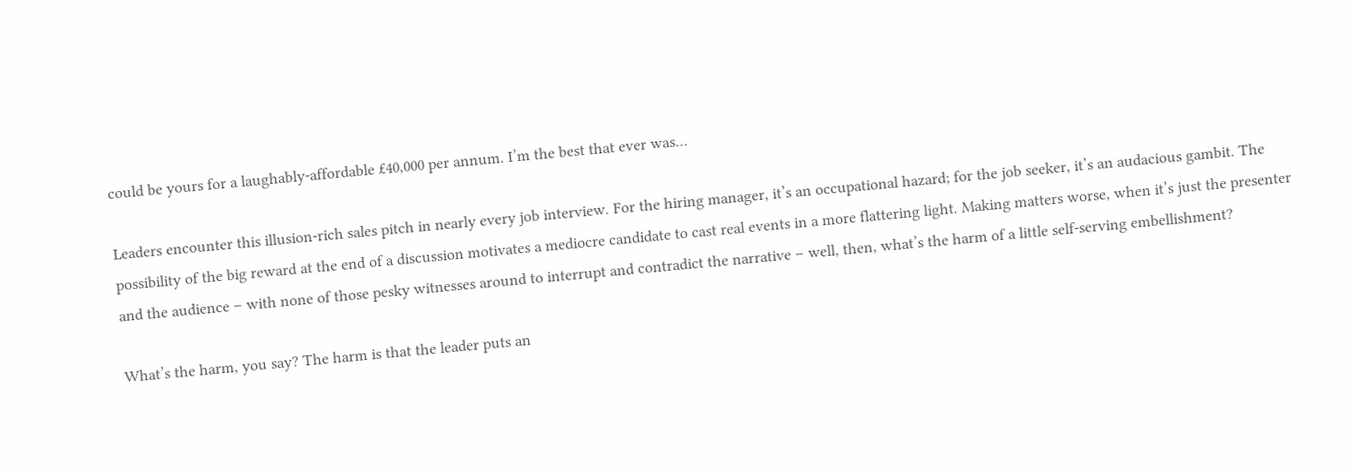could be yours for a laughably-affordable £40,000 per annum. I’m the best that ever was…

Leaders encounter this illusion-rich sales pitch in nearly every job interview. For the hiring manager, it’s an occupational hazard; for the job seeker, it’s an audacious gambit. The possibility of the big reward at the end of a discussion motivates a mediocre candidate to cast real events in a more flattering light. Making matters worse, when it’s just the presenter and the audience – with none of those pesky witnesses around to interrupt and contradict the narrative – well, then, what’s the harm of a little self-serving embellishment?

What’s the harm, you say? The harm is that the leader puts an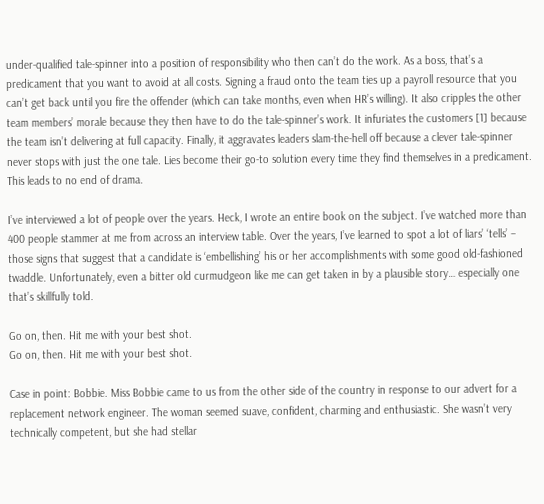under-qualified tale-spinner into a position of responsibility who then can’t do the work. As a boss, that’s a predicament that you want to avoid at all costs. Signing a fraud onto the team ties up a payroll resource that you can’t get back until you fire the offender (which can take months, even when HR’s willing). It also cripples the other team members’ morale because they then have to do the tale-spinner’s work. It infuriates the customers [1] because the team isn’t delivering at full capacity. Finally, it aggravates leaders slam-the-hell off because a clever tale-spinner never stops with just the one tale. Lies become their go-to solution every time they find themselves in a predicament. This leads to no end of drama.

I’ve interviewed a lot of people over the years. Heck, I wrote an entire book on the subject. I’ve watched more than 400 people stammer at me from across an interview table. Over the years, I’ve learned to spot a lot of liars’ ‘tells’ – those signs that suggest that a candidate is ‘embellishing’ his or her accomplishments with some good old-fashioned twaddle. Unfortunately, even a bitter old curmudgeon like me can get taken in by a plausible story… especially one that’s skillfully told.

Go on, then. Hit me with your best shot.
Go on, then. Hit me with your best shot.

Case in point: Bobbie. Miss Bobbie came to us from the other side of the country in response to our advert for a replacement network engineer. The woman seemed suave, confident, charming and enthusiastic. She wasn’t very technically competent, but she had stellar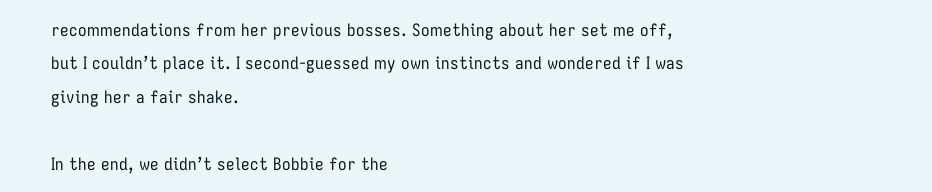recommendations from her previous bosses. Something about her set me off, but I couldn’t place it. I second-guessed my own instincts and wondered if I was giving her a fair shake.

In the end, we didn’t select Bobbie for the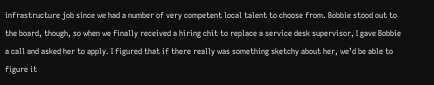infrastructure job since we had a number of very competent local talent to choose from. Bobbie stood out to the board, though, so when we finally received a hiring chit to replace a service desk supervisor, I gave Bobbie a call and asked her to apply. I figured that if there really was something sketchy about her, we’d be able to figure it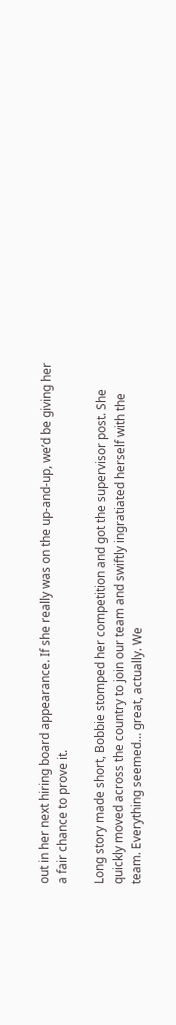out in her next hiring board appearance. If she really was on the up-and-up, we’d be giving her a fair chance to prove it.

Long story made short, Bobbie stomped her competition and got the supervisor post. She quickly moved across the country to join our team and swiftly ingratiated herself with the team. Everything seemed… great, actually. We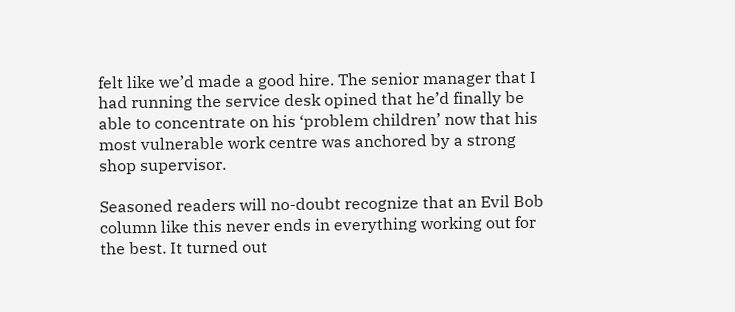felt like we’d made a good hire. The senior manager that I had running the service desk opined that he’d finally be able to concentrate on his ‘problem children’ now that his most vulnerable work centre was anchored by a strong shop supervisor.

Seasoned readers will no-doubt recognize that an Evil Bob column like this never ends in everything working out for the best. It turned out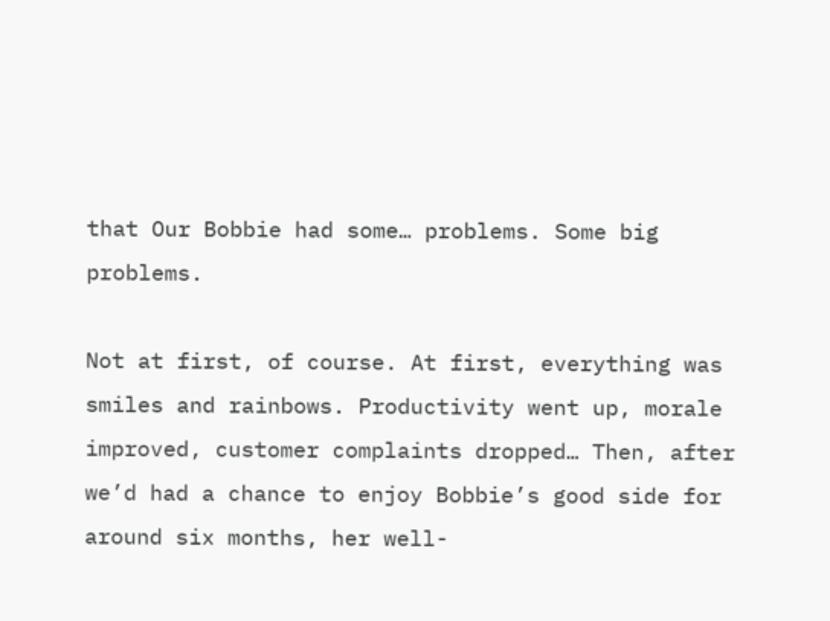that Our Bobbie had some… problems. Some big problems.

Not at first, of course. At first, everything was smiles and rainbows. Productivity went up, morale improved, customer complaints dropped… Then, after we’d had a chance to enjoy Bobbie’s good side for around six months, her well-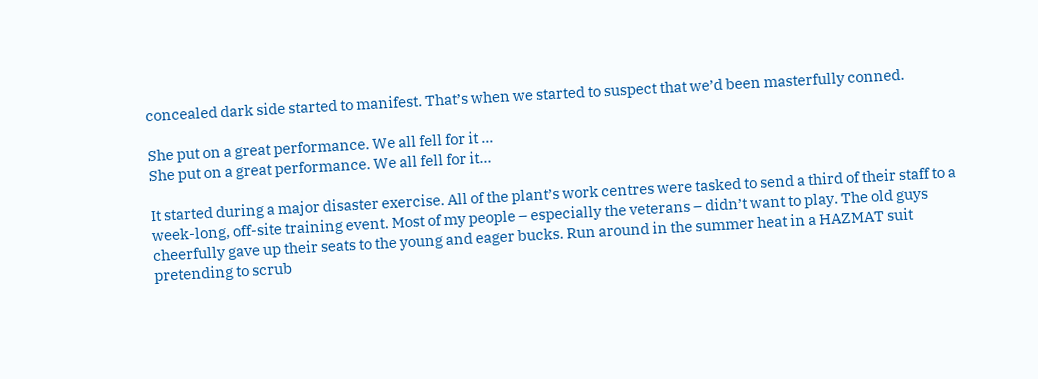concealed dark side started to manifest. That’s when we started to suspect that we’d been masterfully conned.

She put on a great performance. We all fell for it ...
She put on a great performance. We all fell for it…

It started during a major disaster exercise. All of the plant’s work centres were tasked to send a third of their staff to a week-long, off-site training event. Most of my people – especially the veterans – didn’t want to play. The old guys cheerfully gave up their seats to the young and eager bucks. Run around in the summer heat in a HAZMAT suit pretending to scrub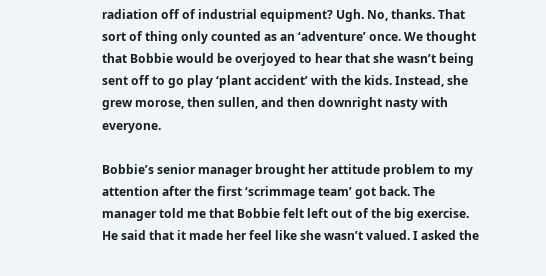radiation off of industrial equipment? Ugh. No, thanks. That sort of thing only counted as an ‘adventure’ once. We thought that Bobbie would be overjoyed to hear that she wasn’t being sent off to go play ‘plant accident’ with the kids. Instead, she grew morose, then sullen, and then downright nasty with everyone.

Bobbie’s senior manager brought her attitude problem to my attention after the first ‘scrimmage team’ got back. The manager told me that Bobbie felt left out of the big exercise. He said that it made her feel like she wasn’t valued. I asked the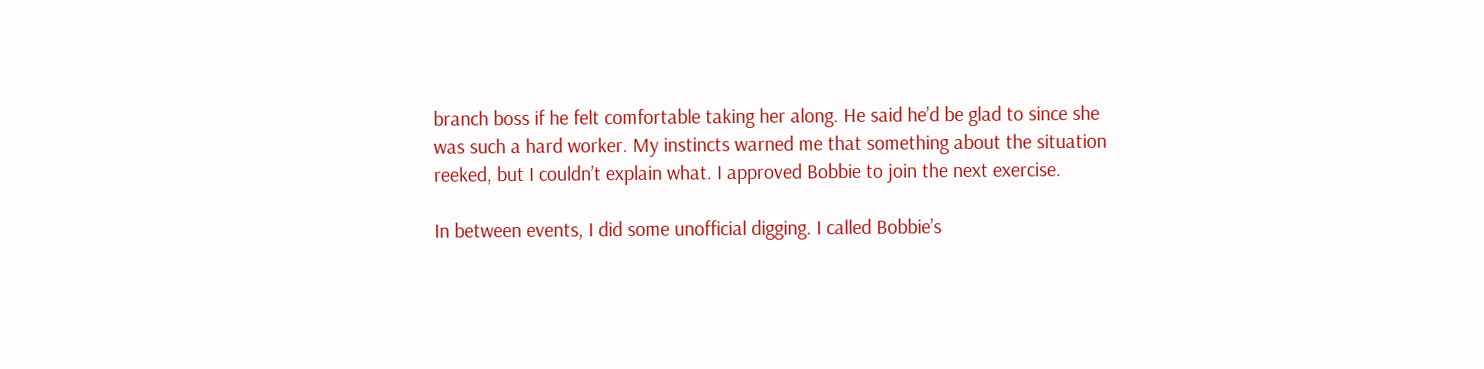branch boss if he felt comfortable taking her along. He said he’d be glad to since she was such a hard worker. My instincts warned me that something about the situation reeked, but I couldn’t explain what. I approved Bobbie to join the next exercise.

In between events, I did some unofficial digging. I called Bobbie’s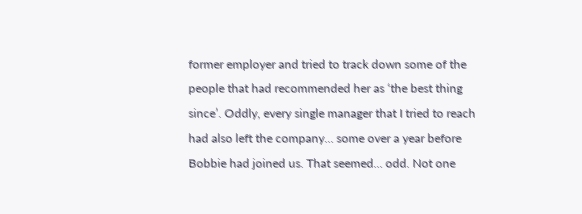former employer and tried to track down some of the people that had recommended her as ‘the best thing since’. Oddly, every single manager that I tried to reach had also left the company… some over a year before Bobbie had joined us. That seemed… odd. Not one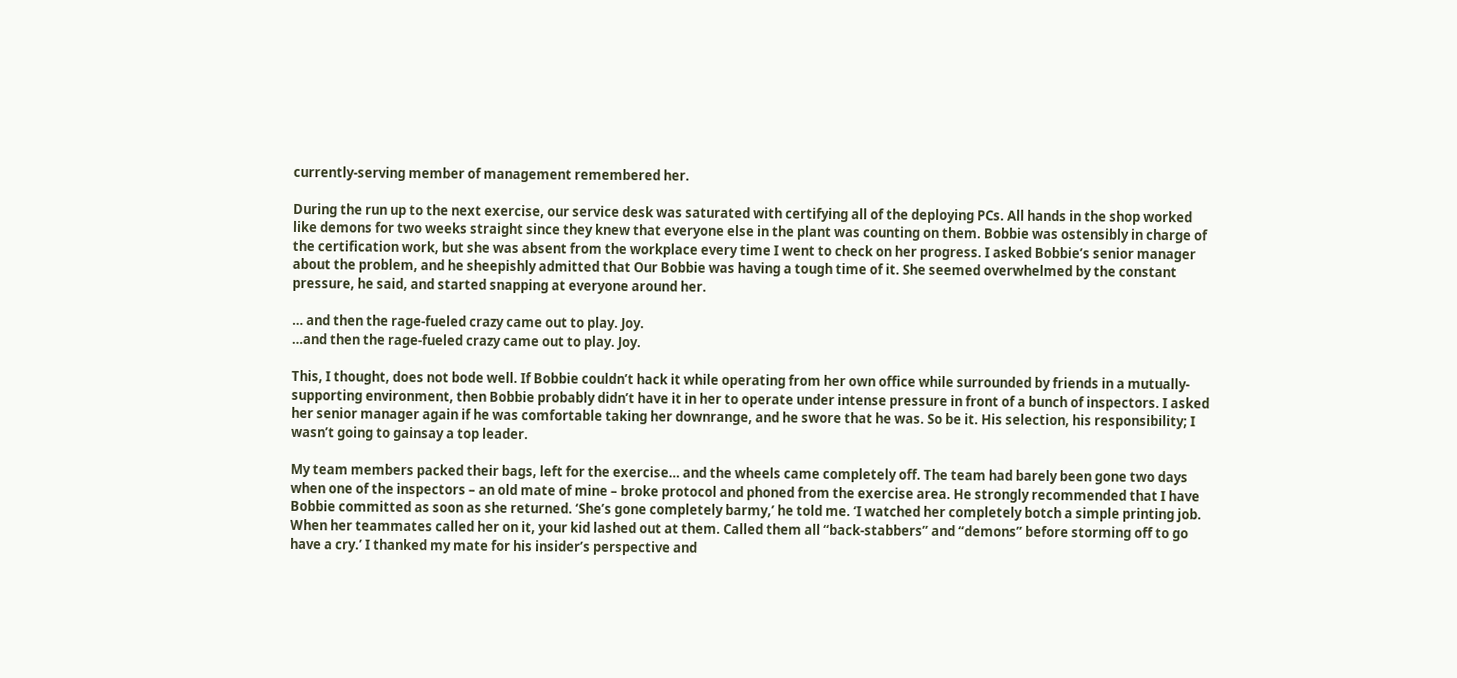currently-serving member of management remembered her.

During the run up to the next exercise, our service desk was saturated with certifying all of the deploying PCs. All hands in the shop worked like demons for two weeks straight since they knew that everyone else in the plant was counting on them. Bobbie was ostensibly in charge of the certification work, but she was absent from the workplace every time I went to check on her progress. I asked Bobbie’s senior manager about the problem, and he sheepishly admitted that Our Bobbie was having a tough time of it. She seemed overwhelmed by the constant pressure, he said, and started snapping at everyone around her.

… and then the rage-fueled crazy came out to play. Joy.
…and then the rage-fueled crazy came out to play. Joy.

This, I thought, does not bode well. If Bobbie couldn’t hack it while operating from her own office while surrounded by friends in a mutually-supporting environment, then Bobbie probably didn’t have it in her to operate under intense pressure in front of a bunch of inspectors. I asked her senior manager again if he was comfortable taking her downrange, and he swore that he was. So be it. His selection, his responsibility; I wasn’t going to gainsay a top leader.

My team members packed their bags, left for the exercise… and the wheels came completely off. The team had barely been gone two days when one of the inspectors – an old mate of mine – broke protocol and phoned from the exercise area. He strongly recommended that I have Bobbie committed as soon as she returned. ‘She’s gone completely barmy,’ he told me. ‘I watched her completely botch a simple printing job. When her teammates called her on it, your kid lashed out at them. Called them all “back-stabbers” and “demons” before storming off to go have a cry.’ I thanked my mate for his insider’s perspective and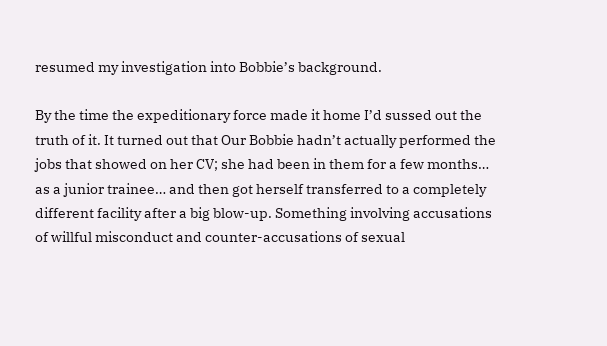resumed my investigation into Bobbie’s background.

By the time the expeditionary force made it home I’d sussed out the truth of it. It turned out that Our Bobbie hadn’t actually performed the jobs that showed on her CV; she had been in them for a few months… as a junior trainee… and then got herself transferred to a completely different facility after a big blow-up. Something involving accusations of willful misconduct and counter-accusations of sexual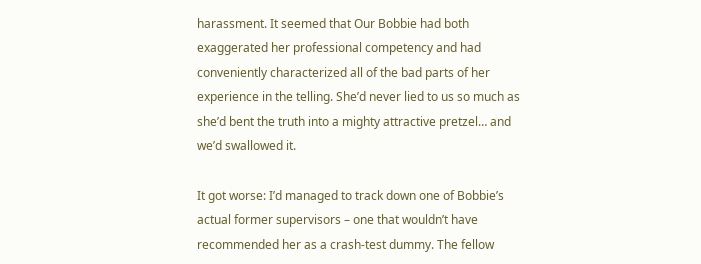harassment. It seemed that Our Bobbie had both exaggerated her professional competency and had conveniently characterized all of the bad parts of her experience in the telling. She’d never lied to us so much as she’d bent the truth into a mighty attractive pretzel… and we’d swallowed it.

It got worse: I’d managed to track down one of Bobbie’s actual former supervisors – one that wouldn’t have recommended her as a crash-test dummy. The fellow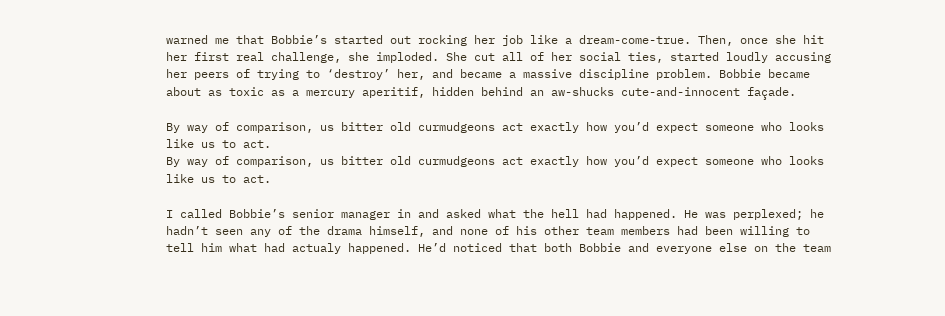warned me that Bobbie’s started out rocking her job like a dream-come-true. Then, once she hit her first real challenge, she imploded. She cut all of her social ties, started loudly accusing her peers of trying to ‘destroy’ her, and became a massive discipline problem. Bobbie became about as toxic as a mercury aperitif, hidden behind an aw-shucks cute-and-innocent façade.

By way of comparison, us bitter old curmudgeons act exactly how you’d expect someone who looks like us to act.
By way of comparison, us bitter old curmudgeons act exactly how you’d expect someone who looks like us to act.

I called Bobbie’s senior manager in and asked what the hell had happened. He was perplexed; he hadn’t seen any of the drama himself, and none of his other team members had been willing to tell him what had actualy happened. He’d noticed that both Bobbie and everyone else on the team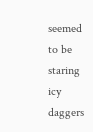seemed to be staring icy daggers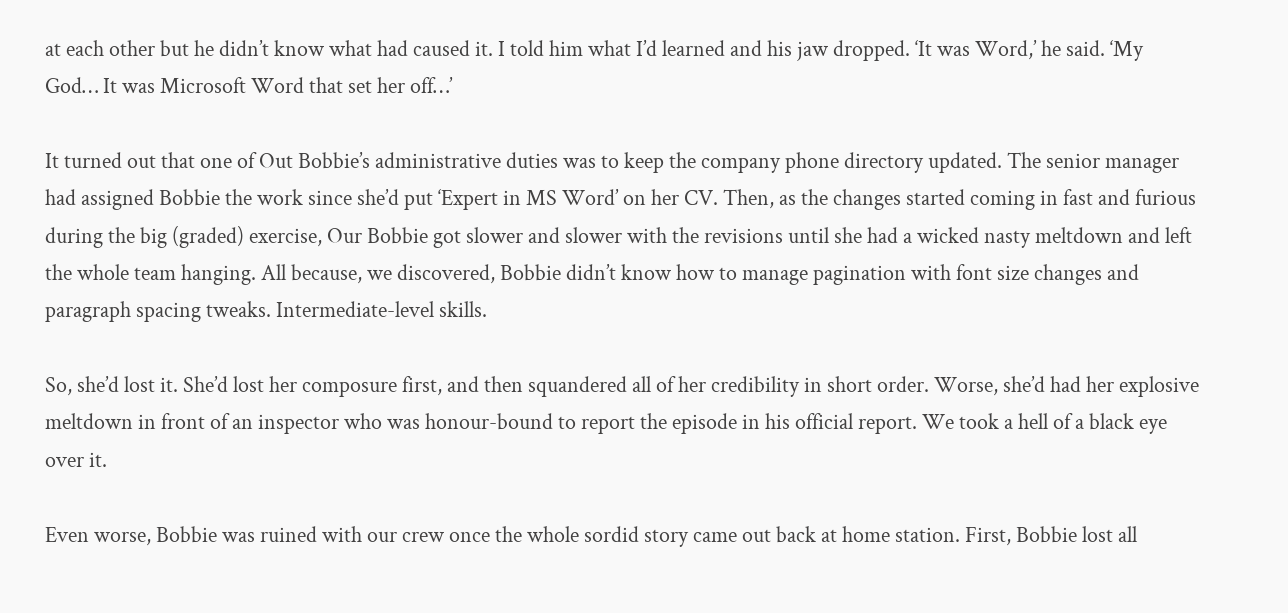at each other but he didn’t know what had caused it. I told him what I’d learned and his jaw dropped. ‘It was Word,’ he said. ‘My God… It was Microsoft Word that set her off…’

It turned out that one of Out Bobbie’s administrative duties was to keep the company phone directory updated. The senior manager had assigned Bobbie the work since she’d put ‘Expert in MS Word’ on her CV. Then, as the changes started coming in fast and furious during the big (graded) exercise, Our Bobbie got slower and slower with the revisions until she had a wicked nasty meltdown and left the whole team hanging. All because, we discovered, Bobbie didn’t know how to manage pagination with font size changes and paragraph spacing tweaks. Intermediate-level skills.

So, she’d lost it. She’d lost her composure first, and then squandered all of her credibility in short order. Worse, she’d had her explosive meltdown in front of an inspector who was honour-bound to report the episode in his official report. We took a hell of a black eye over it.

Even worse, Bobbie was ruined with our crew once the whole sordid story came out back at home station. First, Bobbie lost all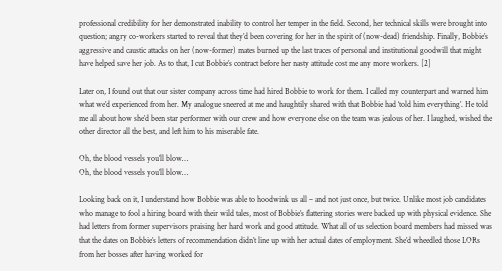professional credibility for her demonstrated inability to control her temper in the field. Second, her technical skills were brought into question; angry co-workers started to reveal that they’d been covering for her in the spirit of (now-dead) friendship. Finally, Bobbie’s aggressive and caustic attacks on her (now-former) mates burned up the last traces of personal and institutional goodwill that might have helped save her job. As to that, I cut Bobbie’s contract before her nasty attitude cost me any more workers. [2]

Later on, I found out that our sister company across time had hired Bobbie to work for them. I called my counterpart and warned him what we’d experienced from her. My analogue sneered at me and haughtily shared with that Bobbie had ‘told him everything’. He told me all about how she’d been star performer with our crew and how everyone else on the team was jealous of her. I laughed, wished the other director all the best, and left him to his miserable fate.

Oh, the blood vessels you’ll blow…
Oh, the blood vessels you’ll blow…

Looking back on it, I understand how Bobbie was able to hoodwink us all – and not just once, but twice. Unlike most job candidates who manage to fool a hiring board with their wild tales, most of Bobbie’s flattering stories were backed up with physical evidence. She had letters from former supervisors praising her hard work and good attitude. What all of us selection board members had missed was that the dates on Bobbie’s letters of recommendation didn’t line up with her actual dates of employment. She’d wheedled those LORs from her bosses after having worked for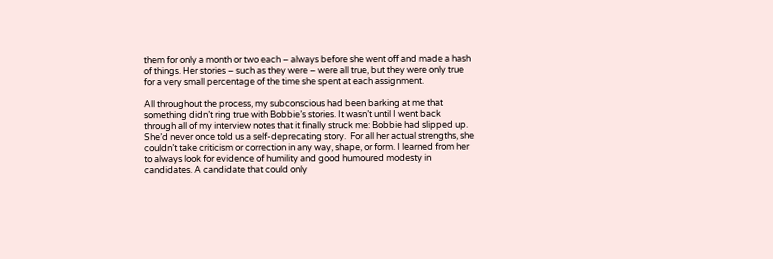them for only a month or two each – always before she went off and made a hash of things. Her stories – such as they were – were all true, but they were only true for a very small percentage of the time she spent at each assignment.

All throughout the process, my subconscious had been barking at me that something didn’t ring true with Bobbie’s stories. It wasn’t until I went back through all of my interview notes that it finally struck me: Bobbie had slipped up. She’d never once told us a self-deprecating story.  For all her actual strengths, she couldn’t take criticism or correction in any way, shape, or form. I learned from her to always look for evidence of humility and good humoured modesty in candidates. A candidate that could only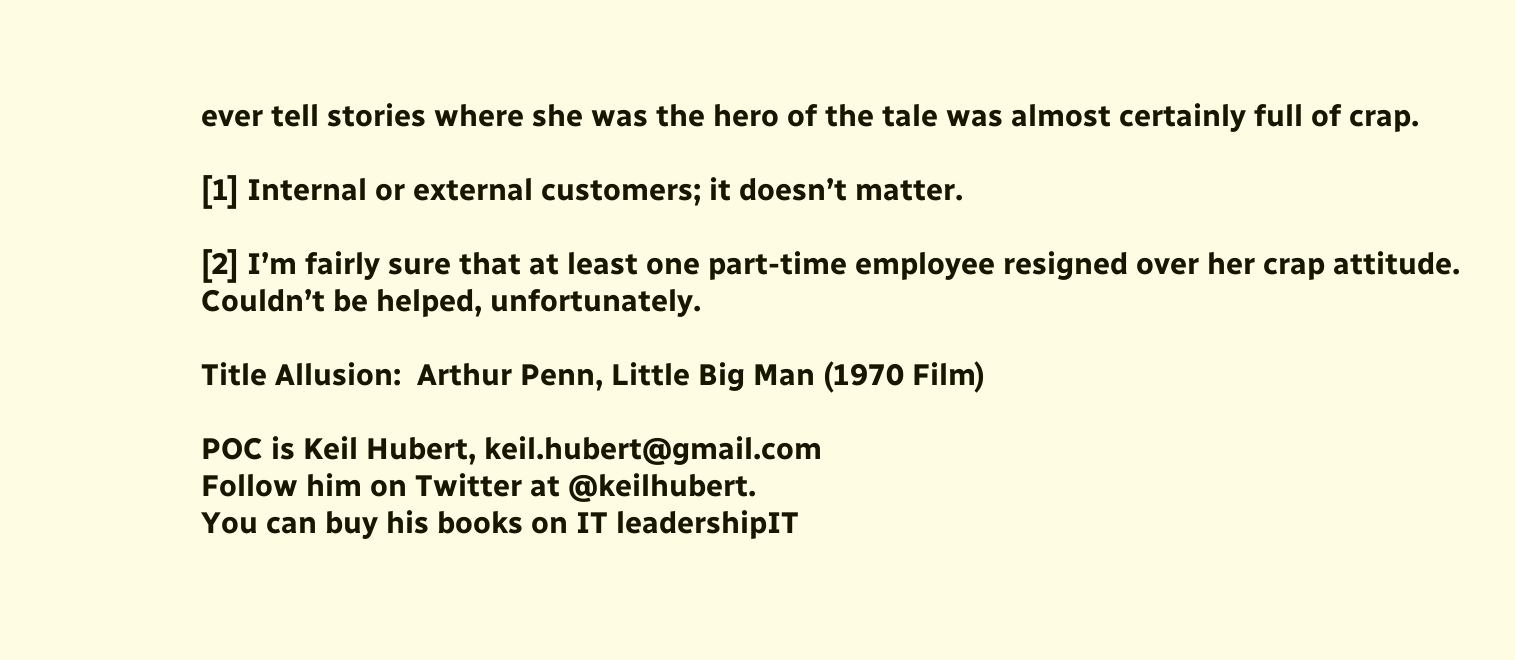ever tell stories where she was the hero of the tale was almost certainly full of crap.

[1] Internal or external customers; it doesn’t matter.

[2] I’m fairly sure that at least one part-time employee resigned over her crap attitude. Couldn’t be helped, unfortunately.

Title Allusion:  Arthur Penn, Little Big Man (1970 Film)

POC is Keil Hubert, keil.hubert@gmail.com
Follow him on Twitter at @keilhubert.
You can buy his books on IT leadershipIT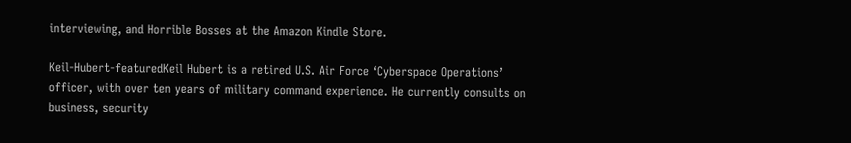interviewing, and Horrible Bosses at the Amazon Kindle Store.

Keil-Hubert-featuredKeil Hubert is a retired U.S. Air Force ‘Cyberspace Operations’ officer, with over ten years of military command experience. He currently consults on business, security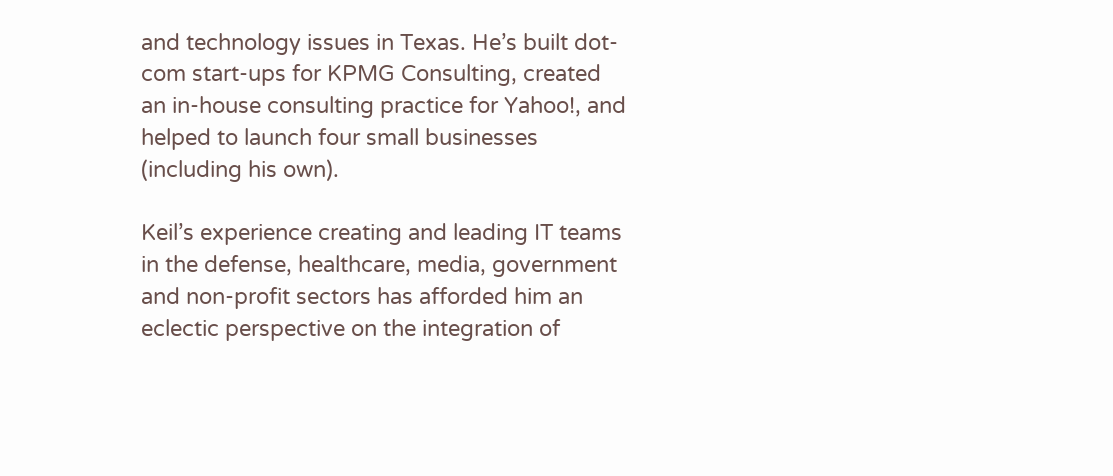and technology issues in Texas. He’s built dot-com start-ups for KPMG Consulting, created an in-house consulting practice for Yahoo!, and helped to launch four small businesses (including his own).

Keil’s experience creating and leading IT teams in the defense, healthcare, media, government and non-profit sectors has afforded him an eclectic perspective on the integration of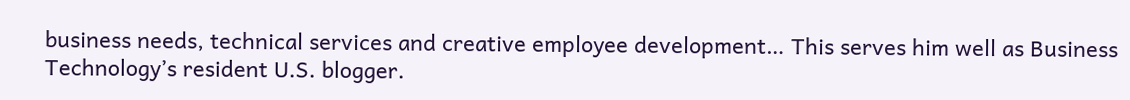business needs, technical services and creative employee development… This serves him well as Business Technology’s resident U.S. blogger.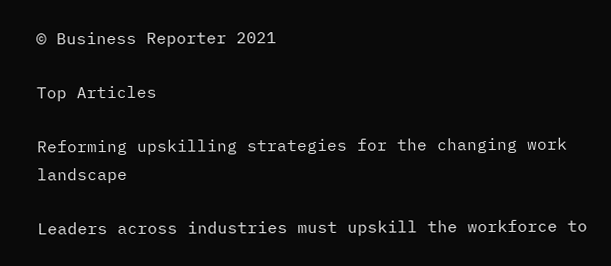© Business Reporter 2021

Top Articles

Reforming upskilling strategies for the changing work landscape

Leaders across industries must upskill the workforce to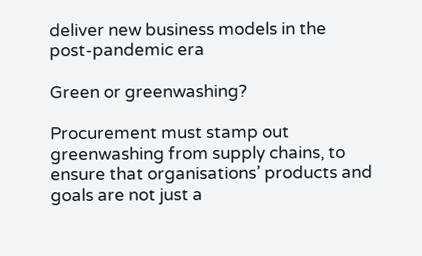deliver new business models in the post-pandemic era

Green or greenwashing?

Procurement must stamp out greenwashing from supply chains, to ensure that organisations’ products and goals are not just a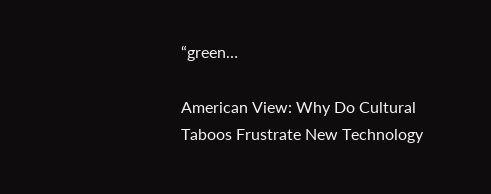“green…

American View: Why Do Cultural Taboos Frustrate New Technology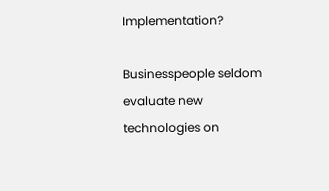Implementation?

Businesspeople seldom evaluate new technologies on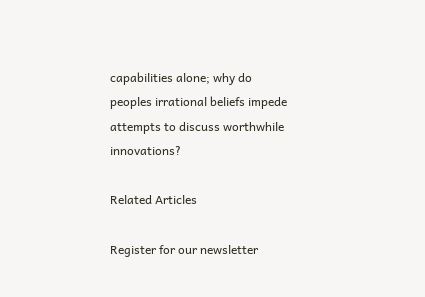capabilities alone; why do peoples irrational beliefs impede attempts to discuss worthwhile innovations?

Related Articles

Register for our newsletter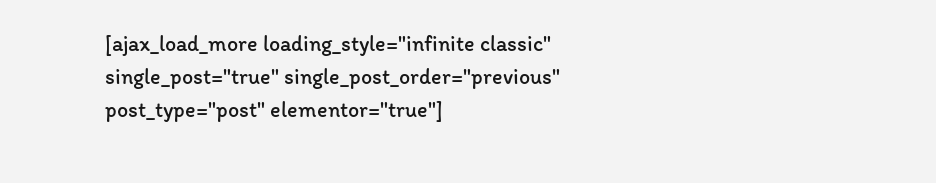[ajax_load_more loading_style="infinite classic" single_post="true" single_post_order="previous" post_type="post" elementor="true"]